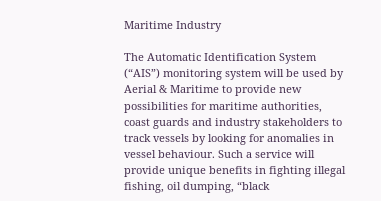Maritime Industry

The Automatic Identification System (“AIS”) monitoring system will be used by Aerial & Maritime to provide new possibilities for maritime authorities, coast guards and industry stakeholders to track vessels by looking for anomalies in vessel behaviour. Such a service will provide unique benefits in fighting illegal fishing, oil dumping, “black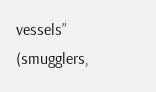vessels” (smugglers,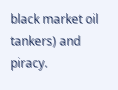black market oil tankers) and piracy.